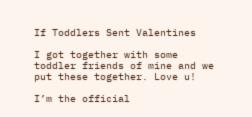If Toddlers Sent Valentines

I got together with some toddler friends of mine and we put these together. Love u!

I’m the official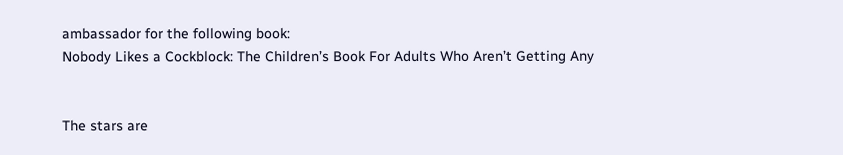ambassador for the following book:
Nobody Likes a Cockblock: The Children’s Book For Adults Who Aren’t Getting Any


The stars are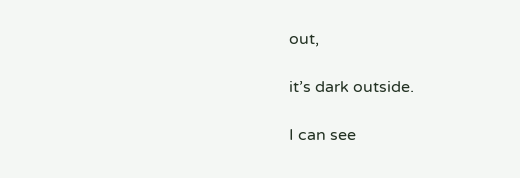out,

it’s dark outside.

I can see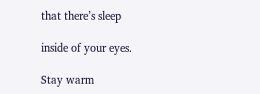that there’s sleep

inside of your eyes.

Stay warm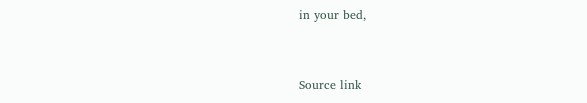in your bed,


Source link